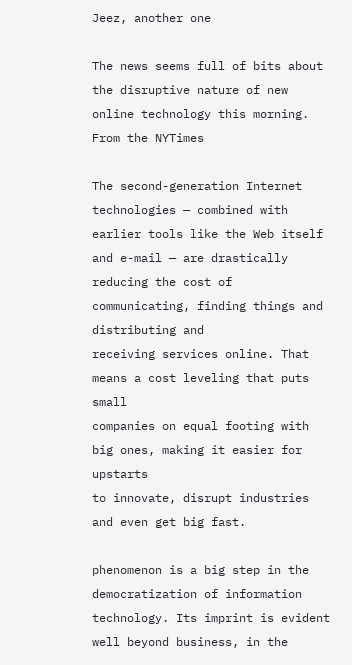Jeez, another one

The news seems full of bits about the disruptive nature of new online technology this morning. From the NYTimes

The second-generation Internet technologies — combined with
earlier tools like the Web itself and e-mail — are drastically
reducing the cost of communicating, finding things and distributing and
receiving services online. That means a cost leveling that puts small
companies on equal footing with big ones, making it easier for upstarts
to innovate, disrupt industries and even get big fast.

phenomenon is a big step in the democratization of information
technology. Its imprint is evident well beyond business, in the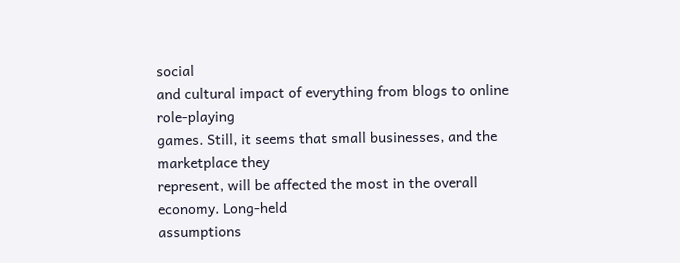social
and cultural impact of everything from blogs to online role-playing
games. Still, it seems that small businesses, and the marketplace they
represent, will be affected the most in the overall economy. Long-held
assumptions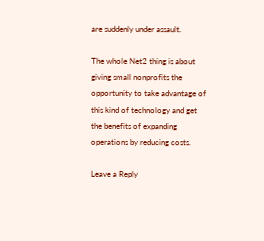are suddenly under assault.

The whole Net2 thing is about giving small nonprofits the opportunity to take advantage of this kind of technology and get the benefits of expanding operations by reducing costs.

Leave a Reply